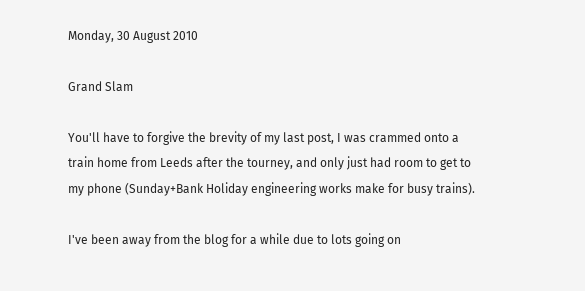Monday, 30 August 2010

Grand Slam

You'll have to forgive the brevity of my last post, I was crammed onto a train home from Leeds after the tourney, and only just had room to get to my phone (Sunday+Bank Holiday engineering works make for busy trains).

I've been away from the blog for a while due to lots going on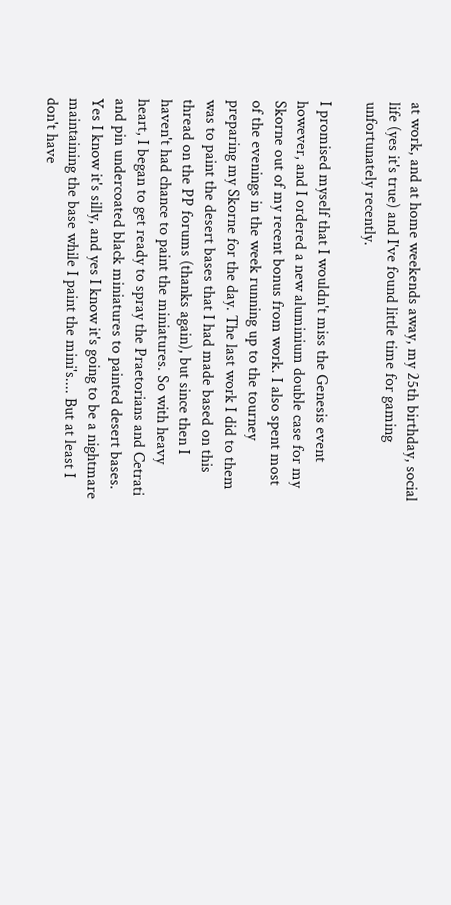at work, and at home weekends away, my 25th birthday, social life (yes it's true) and I've found little time for gaming unfortunately recently.

I promised myself that I wouldn't miss the Genesis event however, and I ordered a new aluminium double case for my Skorne out of my recent bonus from work. I also spent most of the evenings in the week running up to the tourney preparing my Skorne for the day. The last work I did to them was to paint the desert bases that I had made based on this thread on the PP forums (thanks again), but since then I haven't had chance to paint the miniatures. So with heavy heart, I began to get ready to spray the Praetorians and Cetrati and pin undercoated black miniatures to painted desert bases. Yes I know it's silly, and yes I know it's going to be a nightmare maintaining the base while I paint the mini's.... But at least I don't have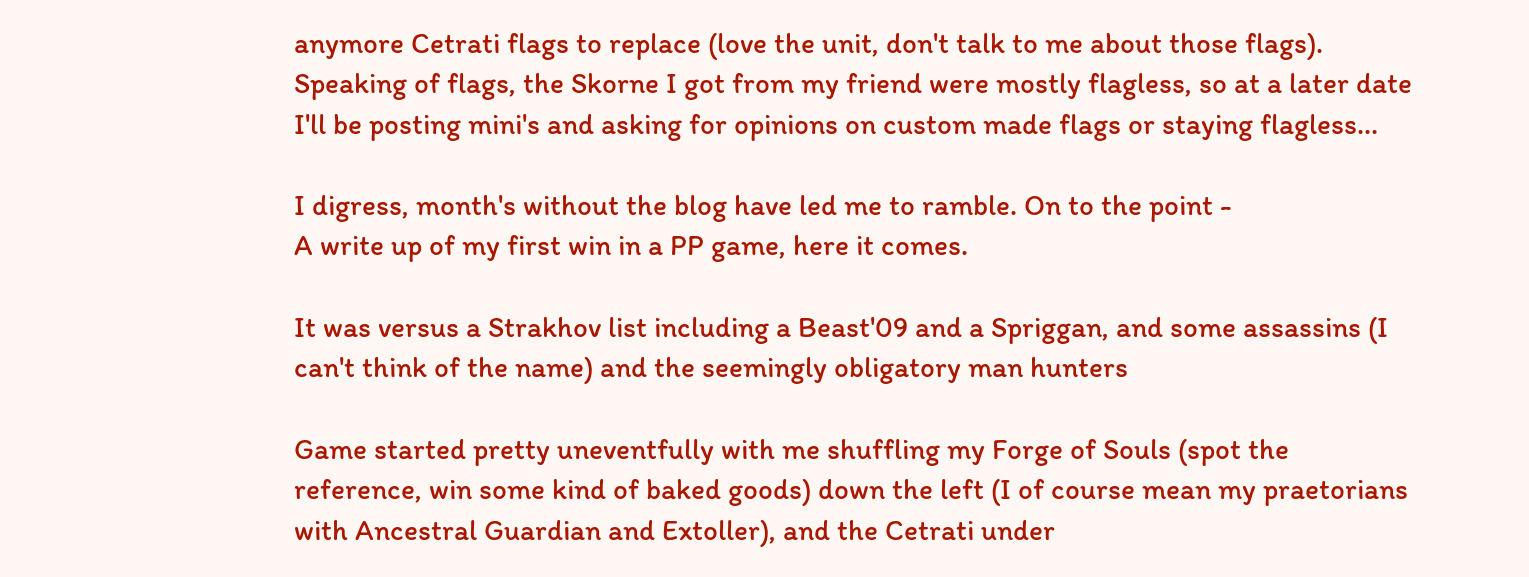anymore Cetrati flags to replace (love the unit, don't talk to me about those flags). Speaking of flags, the Skorne I got from my friend were mostly flagless, so at a later date I'll be posting mini's and asking for opinions on custom made flags or staying flagless...

I digress, month's without the blog have led me to ramble. On to the point -
A write up of my first win in a PP game, here it comes.

It was versus a Strakhov list including a Beast'09 and a Spriggan, and some assassins (I can't think of the name) and the seemingly obligatory man hunters

Game started pretty uneventfully with me shuffling my Forge of Souls (spot the reference, win some kind of baked goods) down the left (I of course mean my praetorians with Ancestral Guardian and Extoller), and the Cetrati under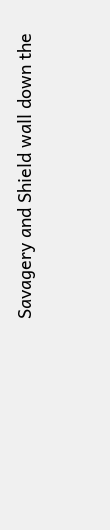Savagery and Shield wall down the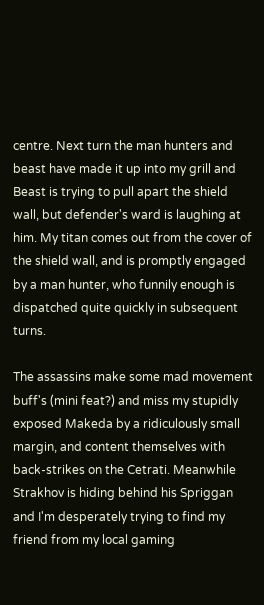centre. Next turn the man hunters and beast have made it up into my grill and Beast is trying to pull apart the shield wall, but defender's ward is laughing at him. My titan comes out from the cover of the shield wall, and is promptly engaged by a man hunter, who funnily enough is dispatched quite quickly in subsequent turns.

The assassins make some mad movement buff's (mini feat?) and miss my stupidly exposed Makeda by a ridiculously small margin, and content themselves with back-strikes on the Cetrati. Meanwhile Strakhov is hiding behind his Spriggan and I'm desperately trying to find my friend from my local gaming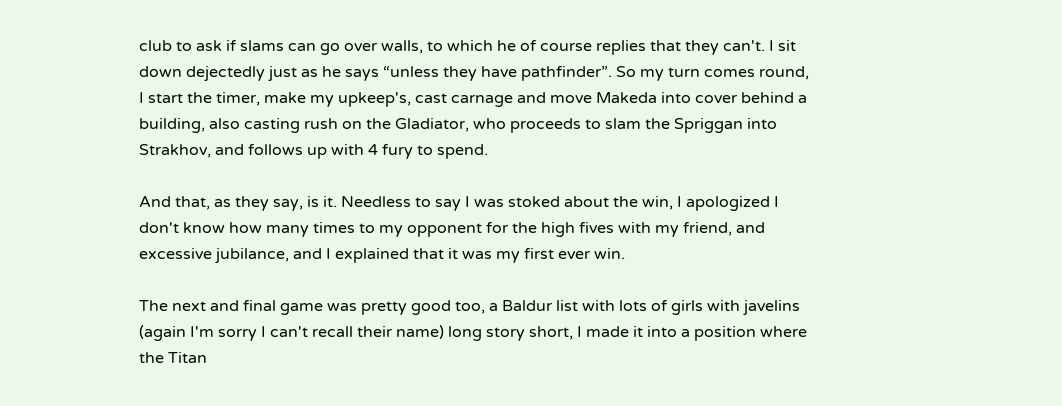club to ask if slams can go over walls, to which he of course replies that they can't. I sit down dejectedly just as he says “unless they have pathfinder”. So my turn comes round, I start the timer, make my upkeep's, cast carnage and move Makeda into cover behind a building, also casting rush on the Gladiator, who proceeds to slam the Spriggan into Strakhov, and follows up with 4 fury to spend.

And that, as they say, is it. Needless to say I was stoked about the win, I apologized I don't know how many times to my opponent for the high fives with my friend, and excessive jubilance, and I explained that it was my first ever win.

The next and final game was pretty good too, a Baldur list with lots of girls with javelins (again I'm sorry I can't recall their name) long story short, I made it into a position where the Titan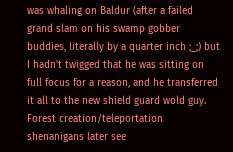was whaling on Baldur (after a failed grand slam on his swamp gobber buddies, literally by a quarter inch ;_;) but I hadn't twigged that he was sitting on full focus for a reason, and he transferred it all to the new shield guard wold guy. Forest creation/teleportation shenanigans later see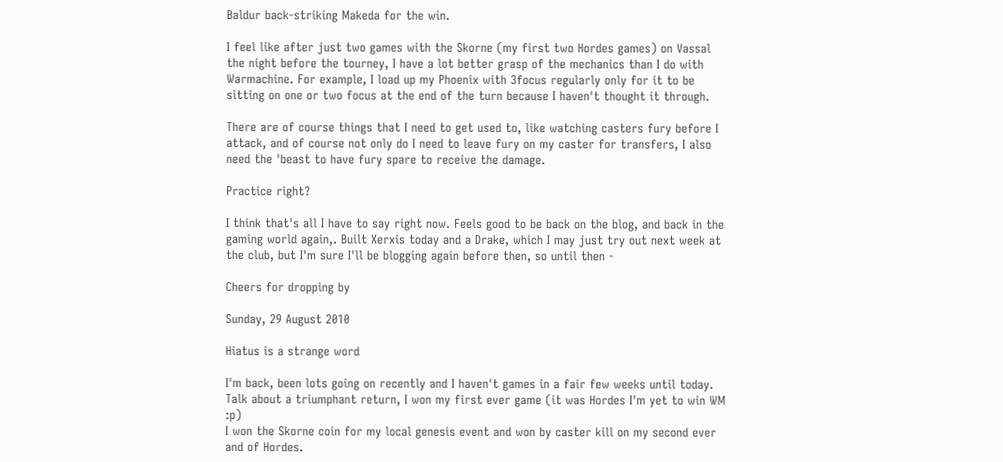Baldur back-striking Makeda for the win.

I feel like after just two games with the Skorne (my first two Hordes games) on Vassal the night before the tourney, I have a lot better grasp of the mechanics than I do with Warmachine. For example, I load up my Phoenix with 3focus regularly only for it to be sitting on one or two focus at the end of the turn because I haven't thought it through.

There are of course things that I need to get used to, like watching casters fury before I attack, and of course not only do I need to leave fury on my caster for transfers, I also need the 'beast to have fury spare to receive the damage.

Practice right?

I think that's all I have to say right now. Feels good to be back on the blog, and back in the gaming world again,. Built Xerxis today and a Drake, which I may just try out next week at the club, but I'm sure I'll be blogging again before then, so until then -

Cheers for dropping by

Sunday, 29 August 2010

Hiatus is a strange word

I'm back, been lots going on recently and I haven't games in a fair few weeks until today. Talk about a triumphant return, I won my first ever game (it was Hordes I'm yet to win WM :p)
I won the Skorne coin for my local genesis event and won by caster kill on my second ever and of Hordes.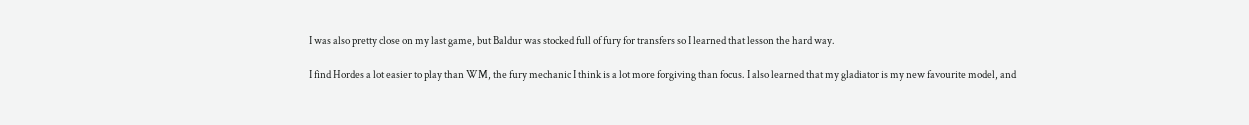I was also pretty close on my last game, but Baldur was stocked full of fury for transfers so I learned that lesson the hard way.

I find Hordes a lot easier to play than WM, the fury mechanic I think is a lot more forgiving than focus. I also learned that my gladiator is my new favourite model, and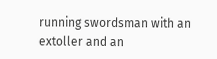running swordsman with an extoller and an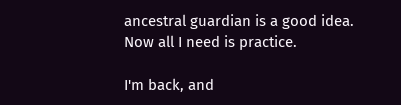ancestral guardian is a good idea. Now all I need is practice.

I'm back, and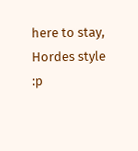here to stay, Hordes style :p